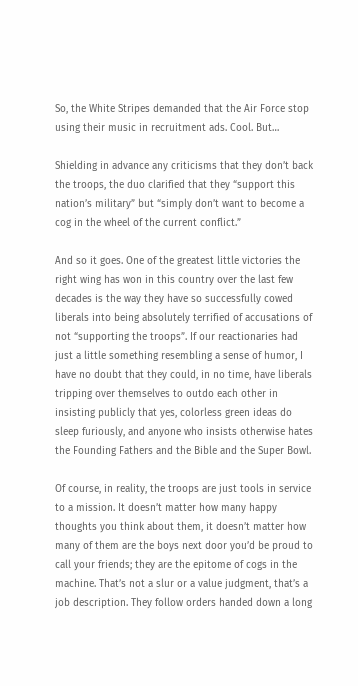So, the White Stripes demanded that the Air Force stop using their music in recruitment ads. Cool. But…

Shielding in advance any criticisms that they don’t back the troops, the duo clarified that they “support this nation’s military” but “simply don’t want to become a cog in the wheel of the current conflict.”

And so it goes. One of the greatest little victories the right wing has won in this country over the last few decades is the way they have so successfully cowed liberals into being absolutely terrified of accusations of not “supporting the troops”. If our reactionaries had just a little something resembling a sense of humor, I have no doubt that they could, in no time, have liberals tripping over themselves to outdo each other in insisting publicly that yes, colorless green ideas do sleep furiously, and anyone who insists otherwise hates the Founding Fathers and the Bible and the Super Bowl.

Of course, in reality, the troops are just tools in service to a mission. It doesn’t matter how many happy thoughts you think about them, it doesn’t matter how many of them are the boys next door you’d be proud to call your friends; they are the epitome of cogs in the machine. That’s not a slur or a value judgment, that’s a job description. They follow orders handed down a long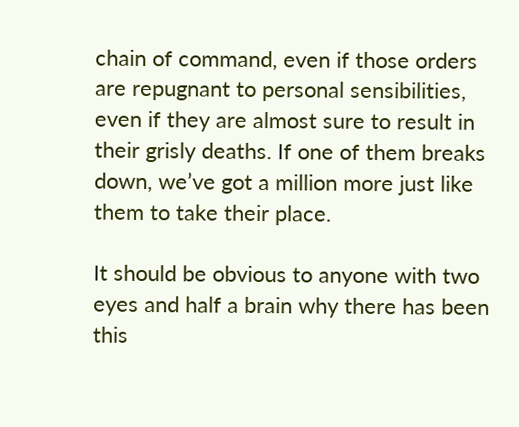chain of command, even if those orders are repugnant to personal sensibilities, even if they are almost sure to result in their grisly deaths. If one of them breaks down, we’ve got a million more just like them to take their place.

It should be obvious to anyone with two eyes and half a brain why there has been this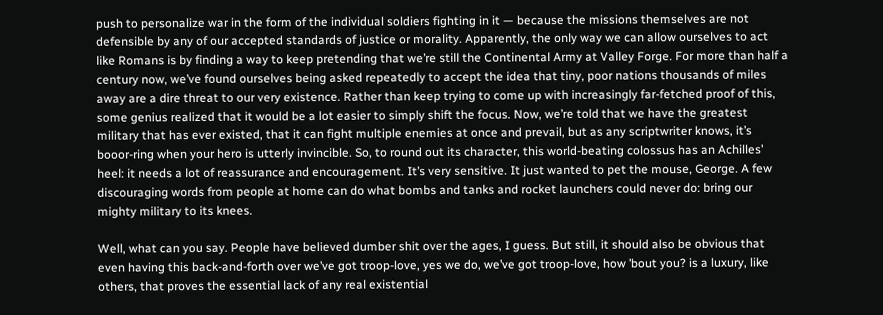push to personalize war in the form of the individual soldiers fighting in it — because the missions themselves are not defensible by any of our accepted standards of justice or morality. Apparently, the only way we can allow ourselves to act like Romans is by finding a way to keep pretending that we’re still the Continental Army at Valley Forge. For more than half a century now, we’ve found ourselves being asked repeatedly to accept the idea that tiny, poor nations thousands of miles away are a dire threat to our very existence. Rather than keep trying to come up with increasingly far-fetched proof of this, some genius realized that it would be a lot easier to simply shift the focus. Now, we’re told that we have the greatest military that has ever existed, that it can fight multiple enemies at once and prevail, but as any scriptwriter knows, it’s booor-ring when your hero is utterly invincible. So, to round out its character, this world-beating colossus has an Achilles’ heel: it needs a lot of reassurance and encouragement. It’s very sensitive. It just wanted to pet the mouse, George. A few discouraging words from people at home can do what bombs and tanks and rocket launchers could never do: bring our mighty military to its knees.

Well, what can you say. People have believed dumber shit over the ages, I guess. But still, it should also be obvious that even having this back-and-forth over we’ve got troop-love, yes we do, we’ve got troop-love, how ’bout you? is a luxury, like others, that proves the essential lack of any real existential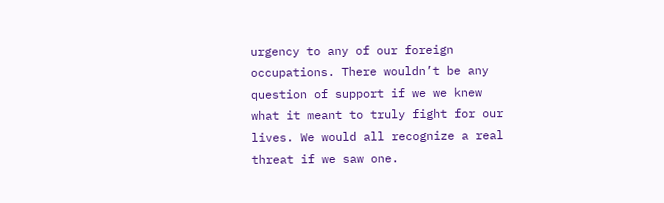urgency to any of our foreign occupations. There wouldn’t be any question of support if we we knew what it meant to truly fight for our lives. We would all recognize a real threat if we saw one.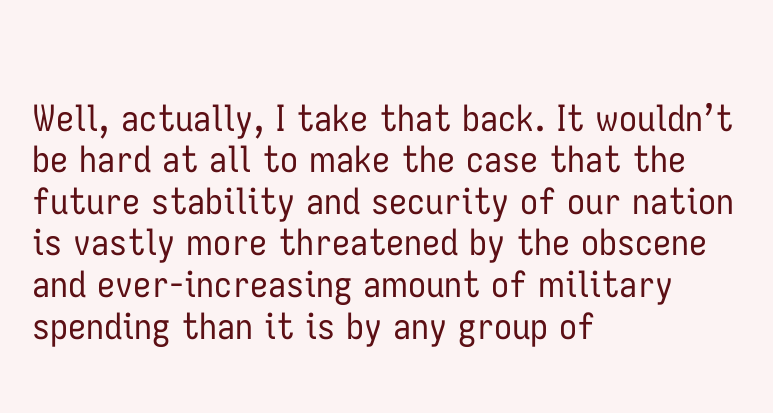Well, actually, I take that back. It wouldn’t be hard at all to make the case that the future stability and security of our nation is vastly more threatened by the obscene and ever-increasing amount of military spending than it is by any group of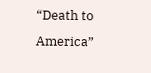“Death to America”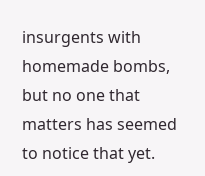insurgents with homemade bombs, but no one that matters has seemed to notice that yet.